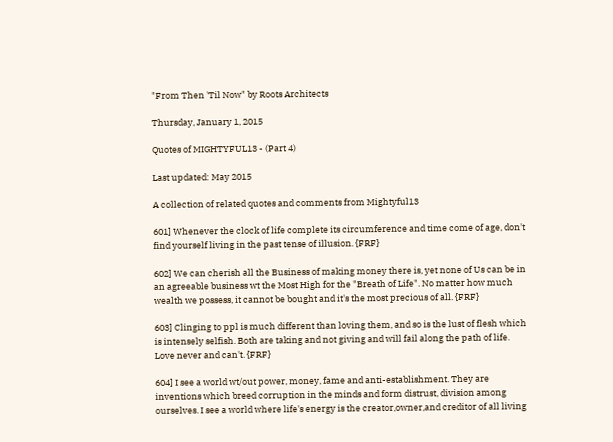"From Then 'Til Now" by Roots Architects

Thursday, January 1, 2015

Quotes of MIGHTYFUL13 - (Part 4)

Last updated: May 2015

A collection of related quotes and comments from Mightyful13

601] Whenever the clock of life complete its circumference and time come of age, don't find yourself living in the past tense of illusion. {FRF}

602] We can cherish all the Business of making money there is, yet none of Us can be in an agreeable business wt the Most High for the "Breath of Life". No matter how much wealth we possess, it cannot be bought and it's the most precious of all. {FRF}

603] Clinging to ppl is much different than loving them, and so is the lust of flesh which is intensely selfish. Both are taking and not giving and will fail along the path of life. Love never and can't. {FRF}

604] I see a world wt/out power, money, fame and anti-establishment. They are inventions which breed corruption in the minds and form distrust, division among ourselves. I see a world where life's energy is the creator,owner,and creditor of all living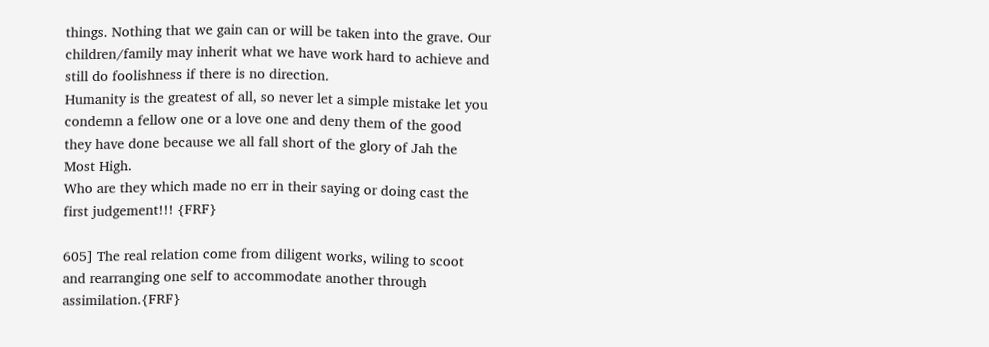things. Nothing that we gain can or will be taken into the grave. Our children/family may inherit what we have work hard to achieve and still do foolishness if there is no direction.
Humanity is the greatest of all, so never let a simple mistake let you condemn a fellow one or a love one and deny them of the good they have done because we all fall short of the glory of Jah the Most High.
Who are they which made no err in their saying or doing cast the first judgement!!! {FRF}

605] The real relation come from diligent works, wiling to scoot and rearranging one self to accommodate another through assimilation.{FRF}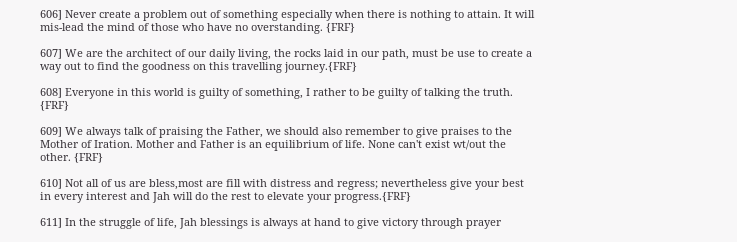606] Never create a problem out of something especially when there is nothing to attain. It will mis-lead the mind of those who have no overstanding. {FRF}

607] We are the architect of our daily living, the rocks laid in our path, must be use to create a way out to find the goodness on this travelling journey.{FRF}

608] Everyone in this world is guilty of something, I rather to be guilty of talking the truth. {FRF}

609] We always talk of praising the Father, we should also remember to give praises to the Mother of Iration. Mother and Father is an equilibrium of life. None can't exist wt/out the other. {FRF}

610] Not all of us are bless,most are fill with distress and regress; nevertheless give your best in every interest and Jah will do the rest to elevate your progress.{FRF}

611] In the struggle of life, Jah blessings is always at hand to give victory through prayer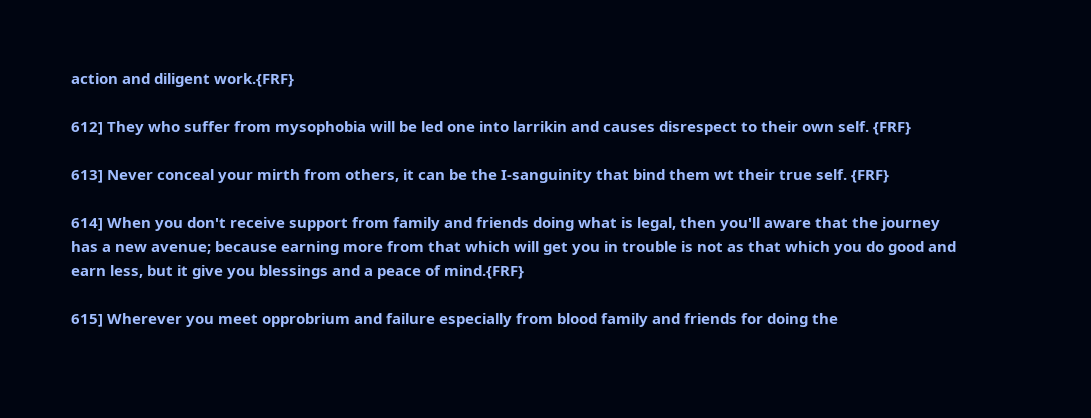action and diligent work.{FRF}

612] They who suffer from mysophobia will be led one into larrikin and causes disrespect to their own self. {FRF}

613] Never conceal your mirth from others, it can be the I-sanguinity that bind them wt their true self. {FRF}

614] When you don't receive support from family and friends doing what is legal, then you'll aware that the journey has a new avenue; because earning more from that which will get you in trouble is not as that which you do good and earn less, but it give you blessings and a peace of mind.{FRF}

615] Wherever you meet opprobrium and failure especially from blood family and friends for doing the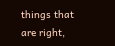things that are right,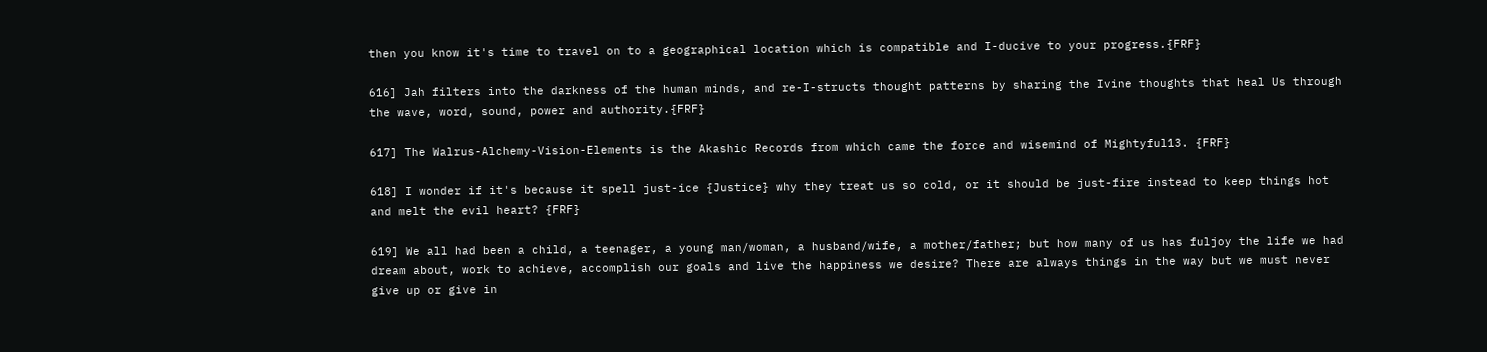then you know it's time to travel on to a geographical location which is compatible and I-ducive to your progress.{FRF}

616] Jah filters into the darkness of the human minds, and re-I-structs thought patterns by sharing the Ivine thoughts that heal Us through the wave, word, sound, power and authority.{FRF}

617] The Walrus-Alchemy-Vision-Elements is the Akashic Records from which came the force and wisemind of Mightyful13. {FRF}

618] I wonder if it's because it spell just-ice {Justice} why they treat us so cold, or it should be just-fire instead to keep things hot and melt the evil heart? {FRF}

619] We all had been a child, a teenager, a young man/woman, a husband/wife, a mother/father; but how many of us has fuljoy the life we had dream about, work to achieve, accomplish our goals and live the happiness we desire? There are always things in the way but we must never give up or give in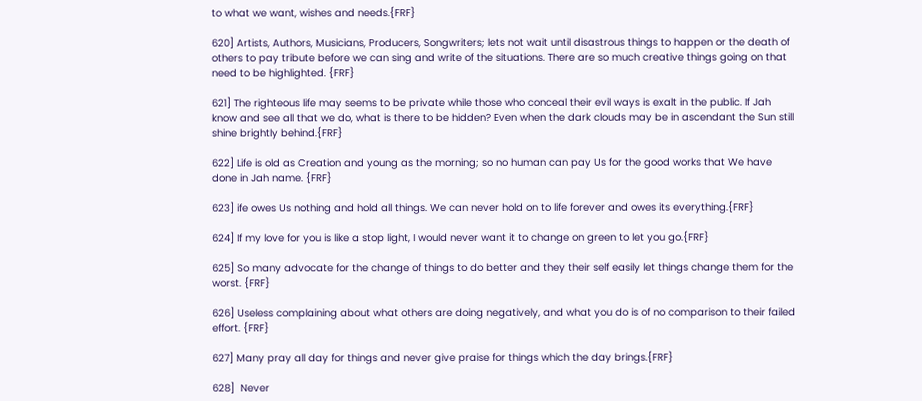to what we want, wishes and needs.{FRF}

620] Artists, Authors, Musicians, Producers, Songwriters; lets not wait until disastrous things to happen or the death of others to pay tribute before we can sing and write of the situations. There are so much creative things going on that need to be highlighted. {FRF}

621] The righteous life may seems to be private while those who conceal their evil ways is exalt in the public. If Jah know and see all that we do, what is there to be hidden? Even when the dark clouds may be in ascendant the Sun still shine brightly behind.{FRF}

622] Life is old as Creation and young as the morning; so no human can pay Us for the good works that We have done in Jah name. {FRF}

623] ife owes Us nothing and hold all things. We can never hold on to life forever and owes its everything.{FRF}

624] If my love for you is like a stop light, I would never want it to change on green to let you go.{FRF}

625] So many advocate for the change of things to do better and they their self easily let things change them for the worst. {FRF}

626] Useless complaining about what others are doing negatively, and what you do is of no comparison to their failed effort. {FRF}

627] Many pray all day for things and never give praise for things which the day brings.{FRF}

628]  Never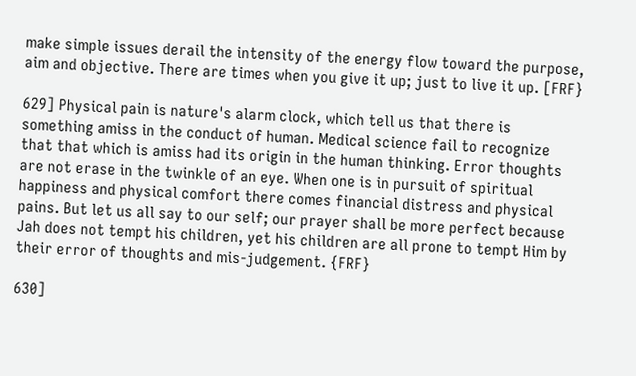make simple issues derail the intensity of the energy flow toward the purpose, aim and objective. There are times when you give it up; just to live it up. [FRF}

629] Physical pain is nature's alarm clock, which tell us that there is something amiss in the conduct of human. Medical science fail to recognize that that which is amiss had its origin in the human thinking. Error thoughts are not erase in the twinkle of an eye. When one is in pursuit of spiritual happiness and physical comfort there comes financial distress and physical pains. But let us all say to our self; our prayer shall be more perfect because Jah does not tempt his children, yet his children are all prone to tempt Him by their error of thoughts and mis-judgement. {FRF}

630]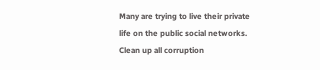Many are trying to live their private life on the public social networks. Clean up all corruption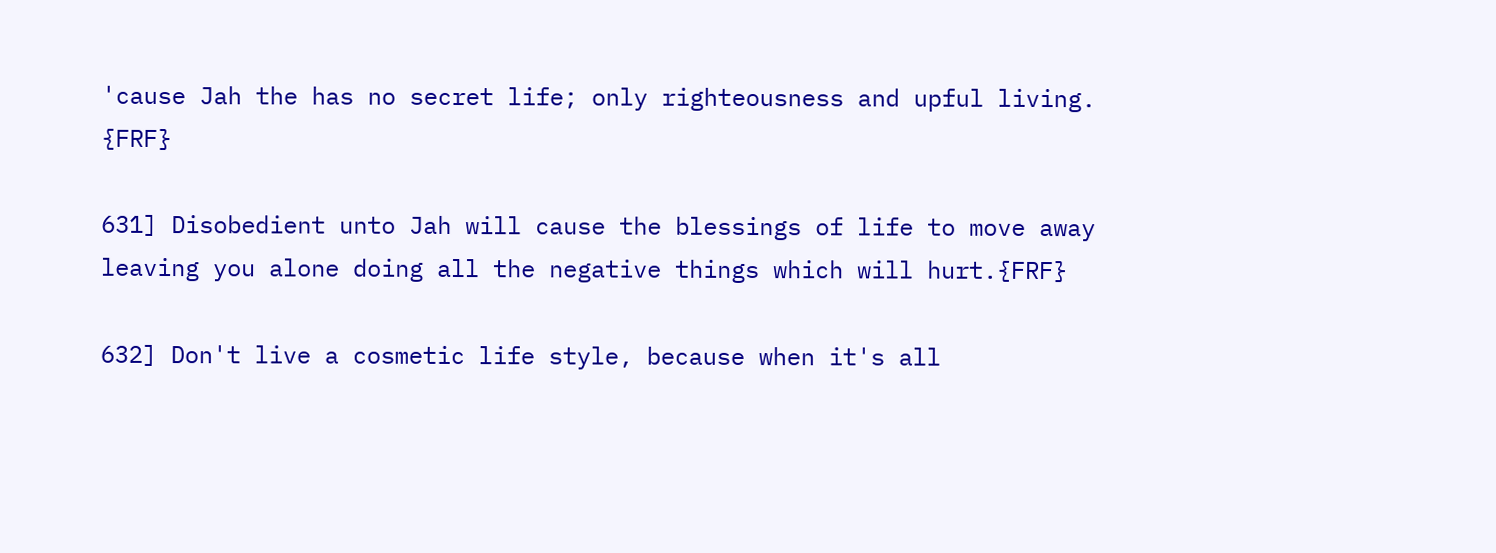'cause Jah the has no secret life; only righteousness and upful living. {FRF}

631] Disobedient unto Jah will cause the blessings of life to move away leaving you alone doing all the negative things which will hurt.{FRF}

632] Don't live a cosmetic life style, because when it's all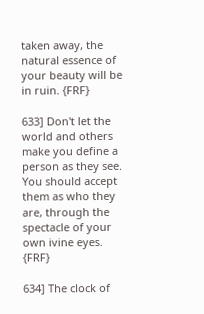taken away, the natural essence of your beauty will be in ruin. {FRF}

633] Don't let the world and others make you define a person as they see. You should accept them as who they are, through the spectacle of your own ivine eyes. {FRF}

634] The clock of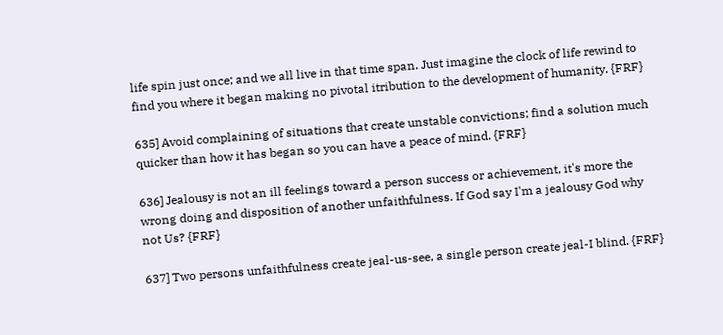life spin just once; and we all live in that time span. Just imagine the clock of life rewind to find you where it began making no pivotal itribution to the development of humanity. {FRF}

635] Avoid complaining of situations that create unstable convictions; find a solution much quicker than how it has began so you can have a peace of mind. {FRF}

636] Jealousy is not an ill feelings toward a person success or achievement, it's more the wrong doing and disposition of another unfaithfulness. If God say I'm a jealousy God why not Us? {FRF}

637] Two persons unfaithfulness create jeal-us-see, a single person create jeal-I blind. {FRF}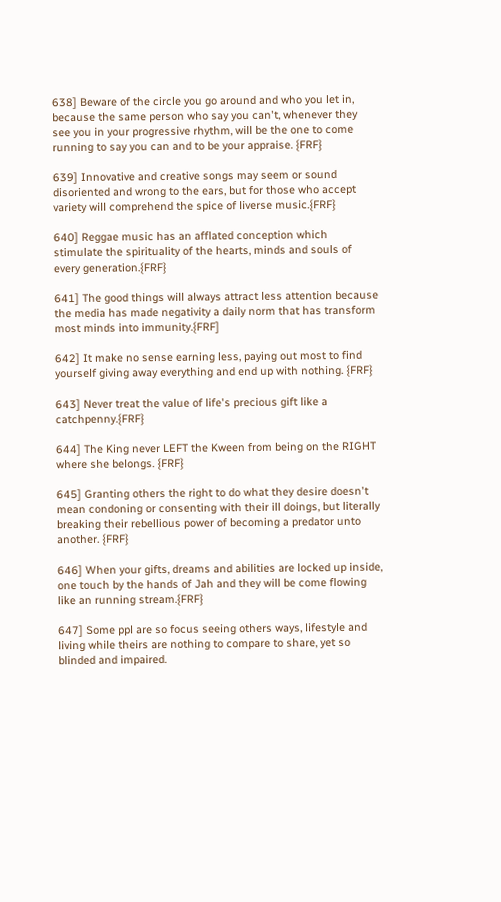638] Beware of the circle you go around and who you let in, because the same person who say you can't, whenever they see you in your progressive rhythm, will be the one to come running to say you can and to be your appraise. {FRF}

639] Innovative and creative songs may seem or sound disoriented and wrong to the ears, but for those who accept variety will comprehend the spice of liverse music.{FRF}

640] Reggae music has an afflated conception which stimulate the spirituality of the hearts, minds and souls of every generation.{FRF}

641] The good things will always attract less attention because the media has made negativity a daily norm that has transform most minds into immunity.{FRF]

642] It make no sense earning less, paying out most to find yourself giving away everything and end up with nothing. {FRF}

643] Never treat the value of life's precious gift like a catchpenny.{FRF}

644] The King never LEFT the Kween from being on the RIGHT where she belongs. {FRF}

645] Granting others the right to do what they desire doesn't mean condoning or consenting with their ill doings, but literally breaking their rebellious power of becoming a predator unto another. {FRF}

646] When your gifts, dreams and abilities are locked up inside, one touch by the hands of Jah and they will be come flowing like an running stream.{FRF}

647] Some ppl are so focus seeing others ways, lifestyle and living while theirs are nothing to compare to share, yet so blinded and impaired.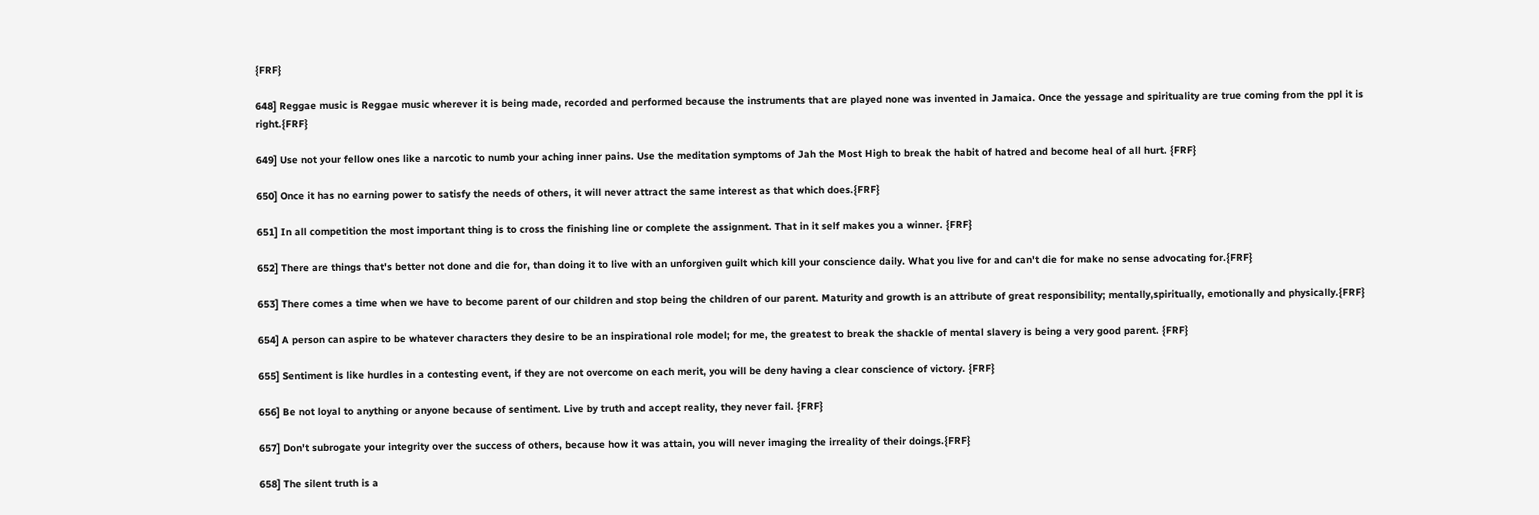{FRF}

648] Reggae music is Reggae music wherever it is being made, recorded and performed because the instruments that are played none was invented in Jamaica. Once the yessage and spirituality are true coming from the ppl it is right.{FRF}

649] Use not your fellow ones like a narcotic to numb your aching inner pains. Use the meditation symptoms of Jah the Most High to break the habit of hatred and become heal of all hurt. {FRF}

650] Once it has no earning power to satisfy the needs of others, it will never attract the same interest as that which does.{FRF}

651] In all competition the most important thing is to cross the finishing line or complete the assignment. That in it self makes you a winner. {FRF}

652] There are things that's better not done and die for, than doing it to live with an unforgiven guilt which kill your conscience daily. What you live for and can't die for make no sense advocating for.{FRF}

653] There comes a time when we have to become parent of our children and stop being the children of our parent. Maturity and growth is an attribute of great responsibility; mentally,spiritually, emotionally and physically.{FRF}

654] A person can aspire to be whatever characters they desire to be an inspirational role model; for me, the greatest to break the shackle of mental slavery is being a very good parent. {FRF}

655] Sentiment is like hurdles in a contesting event, if they are not overcome on each merit, you will be deny having a clear conscience of victory. {FRF}

656] Be not loyal to anything or anyone because of sentiment. Live by truth and accept reality, they never fail. {FRF}

657] Don't subrogate your integrity over the success of others, because how it was attain, you will never imaging the irreality of their doings.{FRF}

658] The silent truth is a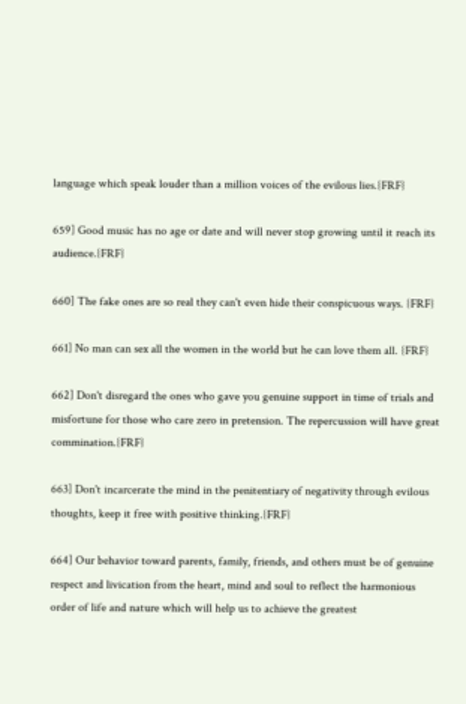language which speak louder than a million voices of the evilous lies.{FRF}

659] Good music has no age or date and will never stop growing until it reach its audience.{FRF}

660] The fake ones are so real they can't even hide their conspicuous ways. {FRF}

661] No man can sex all the women in the world but he can love them all. {FRF}

662] Don't disregard the ones who gave you genuine support in time of trials and misfortune for those who care zero in pretension. The repercussion will have great commination.{FRF}

663] Don't incarcerate the mind in the penitentiary of negativity through evilous thoughts, keep it free with positive thinking.{FRF}

664] Our behavior toward parents, family, friends, and others must be of genuine respect and livication from the heart, mind and soul to reflect the harmonious order of life and nature which will help us to achieve the greatest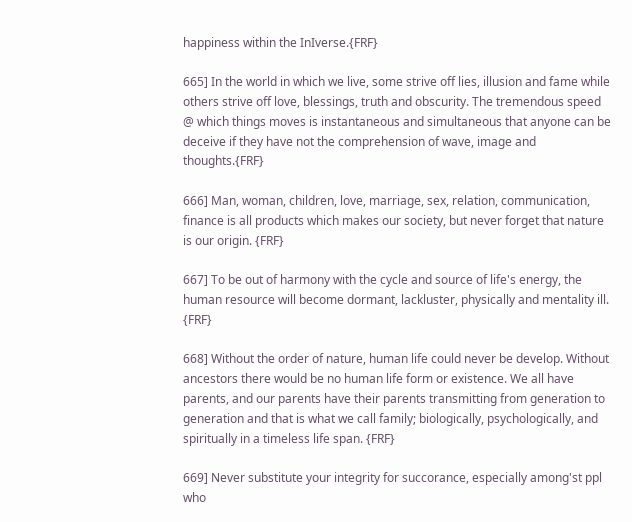happiness within the InIverse.{FRF}

665] In the world in which we live, some strive off lies, illusion and fame while others strive off love, blessings, truth and obscurity. The tremendous speed @ which things moves is instantaneous and simultaneous that anyone can be deceive if they have not the comprehension of wave, image and thoughts.{FRF}

666] Man, woman, children, love, marriage, sex, relation, communication, finance is all products which makes our society, but never forget that nature is our origin. {FRF}

667] To be out of harmony with the cycle and source of life's energy, the human resource will become dormant, lackluster, physically and mentality ill. {FRF}

668] Without the order of nature, human life could never be develop. Without ancestors there would be no human life form or existence. We all have parents, and our parents have their parents transmitting from generation to generation and that is what we call family; biologically, psychologically, and spiritually in a timeless life span. {FRF}

669] Never substitute your integrity for succorance, especially among'st ppl who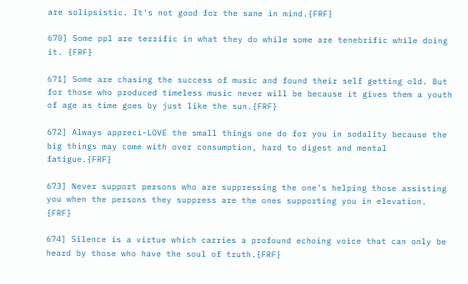are solipsistic. It's not good for the sane in mind.{FRF}

670] Some ppl are terrific in what they do while some are tenebrific while doing it. {FRF}

671] Some are chasing the success of music and found their self getting old. But for those who produced timeless music never will be because it gives them a youth of age as time goes by just like the sun.{FRF}

672] Always appreci-LOVE the small things one do for you in sodality because the big things may come with over consumption, hard to digest and mental fatigue.{FRF}

673] Never support persons who are suppressing the one's helping those assisting you when the persons they suppress are the ones supporting you in elevation. {FRF}

674] Silence is a virtue which carries a profound echoing voice that can only be heard by those who have the soul of truth.{FRF}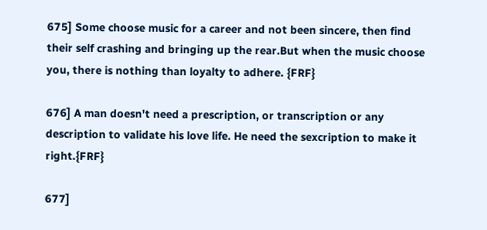675] Some choose music for a career and not been sincere, then find their self crashing and bringing up the rear.But when the music choose you, there is nothing than loyalty to adhere. {FRF}

676] A man doesn't need a prescription, or transcription or any description to validate his love life. He need the sexcription to make it right.{FRF}

677]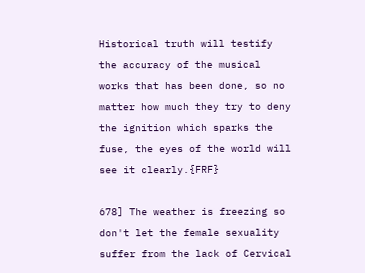Historical truth will testify the accuracy of the musical works that has been done, so no matter how much they try to deny the ignition which sparks the fuse, the eyes of the world will see it clearly.{FRF}

678] The weather is freezing so don't let the female sexuality suffer from the lack of Cervical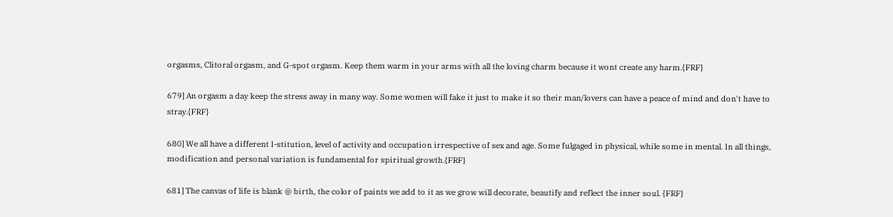orgasms, Clitoral orgasm, and G-spot orgasm. Keep them warm in your arms with all the loving charm because it wont create any harm.{FRF}

679] An orgasm a day keep the stress away in many way. Some women will fake it just to make it so their man/lovers can have a peace of mind and don't have to stray.{FRF}

680] We all have a different I-stitution, level of activity and occupation irrespective of sex and age. Some fulgaged in physical, while some in mental. In all things, modification and personal variation is fundamental for spiritual growth.{FRF}

681] The canvas of life is blank @ birth, the color of paints we add to it as we grow will decorate, beautify and reflect the inner soul. {FRF}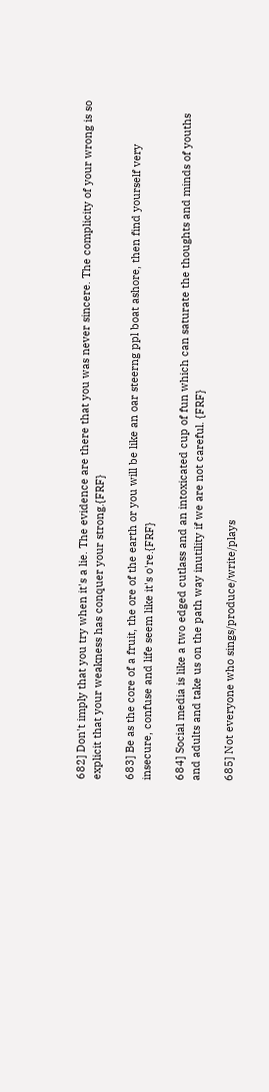682] Don't imply that you try when it's a lie. The evidence are there that you was never sincere. The complicity of your wrong is so explicit that your weakness has conquer your strong.{FRF}

683] Be as the core of a fruit, the ore of the earth or you will be like an oar steerng ppl boat ashore, then find yourself very insecure, confuse and life seem like it's o're.{FRF}

684] Social media is like a two edged cutlass and an intoxicated cup of fun which can saturate the thoughts and minds of youths and adults and take us on the path way inutility if we are not careful. {FRF}

685] Not everyone who sings/produce/write/plays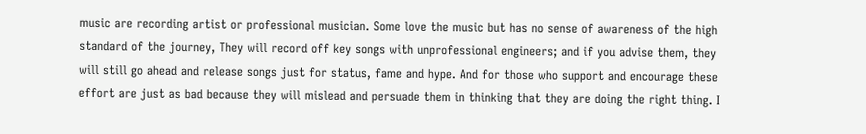music are recording artist or professional musician. Some love the music but has no sense of awareness of the high standard of the journey, They will record off key songs with unprofessional engineers; and if you advise them, they will still go ahead and release songs just for status, fame and hype. And for those who support and encourage these effort are just as bad because they will mislead and persuade them in thinking that they are doing the right thing. I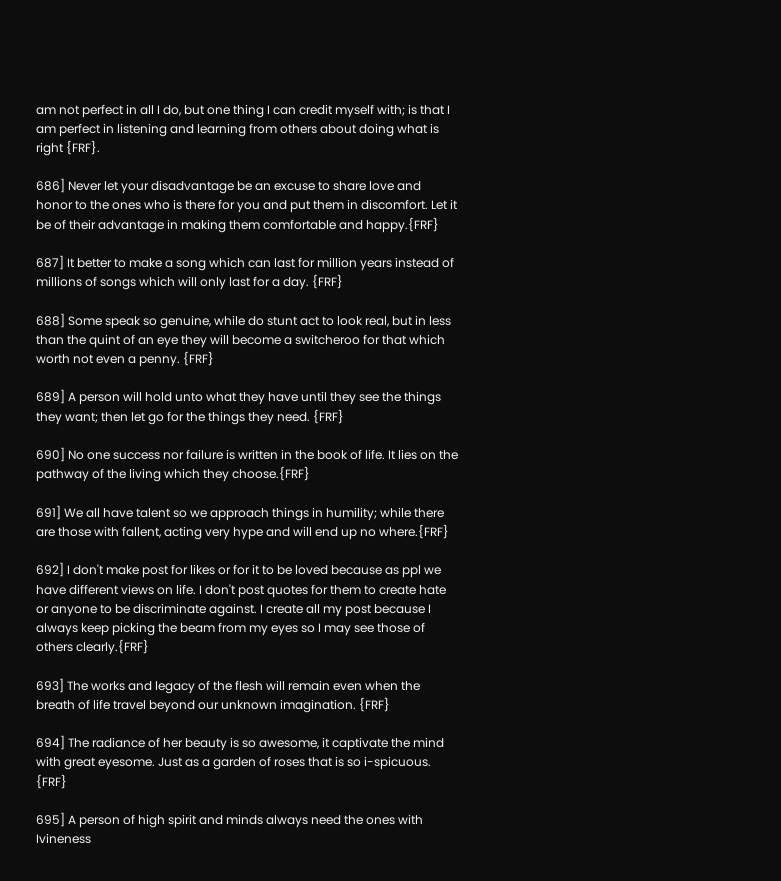am not perfect in all I do, but one thing I can credit myself with; is that I am perfect in listening and learning from others about doing what is right {FRF}.

686] Never let your disadvantage be an excuse to share love and honor to the ones who is there for you and put them in discomfort. Let it be of their advantage in making them comfortable and happy.{FRF}

687] It better to make a song which can last for million years instead of millions of songs which will only last for a day. {FRF}

688] Some speak so genuine, while do stunt act to look real, but in less than the quint of an eye they will become a switcheroo for that which worth not even a penny. {FRF}

689] A person will hold unto what they have until they see the things they want; then let go for the things they need. {FRF}

690] No one success nor failure is written in the book of life. It lies on the pathway of the living which they choose.{FRF}

691] We all have talent so we approach things in humility; while there are those with fallent, acting very hype and will end up no where.{FRF}

692] I don't make post for likes or for it to be loved because as ppl we have different views on life. I don't post quotes for them to create hate or anyone to be discriminate against. I create all my post because I always keep picking the beam from my eyes so I may see those of others clearly.{FRF}

693] The works and legacy of the flesh will remain even when the breath of life travel beyond our unknown imagination. {FRF}

694] The radiance of her beauty is so awesome, it captivate the mind with great eyesome. Just as a garden of roses that is so i-spicuous. {FRF}

695] A person of high spirit and minds always need the ones with Ivineness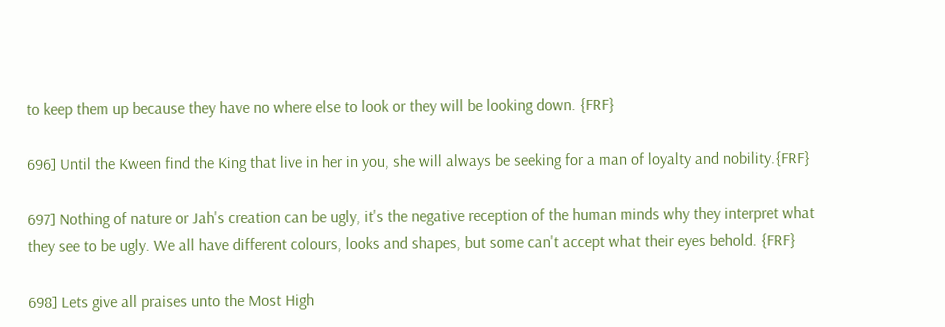to keep them up because they have no where else to look or they will be looking down. {FRF}

696] Until the Kween find the King that live in her in you, she will always be seeking for a man of loyalty and nobility.{FRF}

697] Nothing of nature or Jah's creation can be ugly, it's the negative reception of the human minds why they interpret what they see to be ugly. We all have different colours, looks and shapes, but some can't accept what their eyes behold. {FRF}

698] Lets give all praises unto the Most High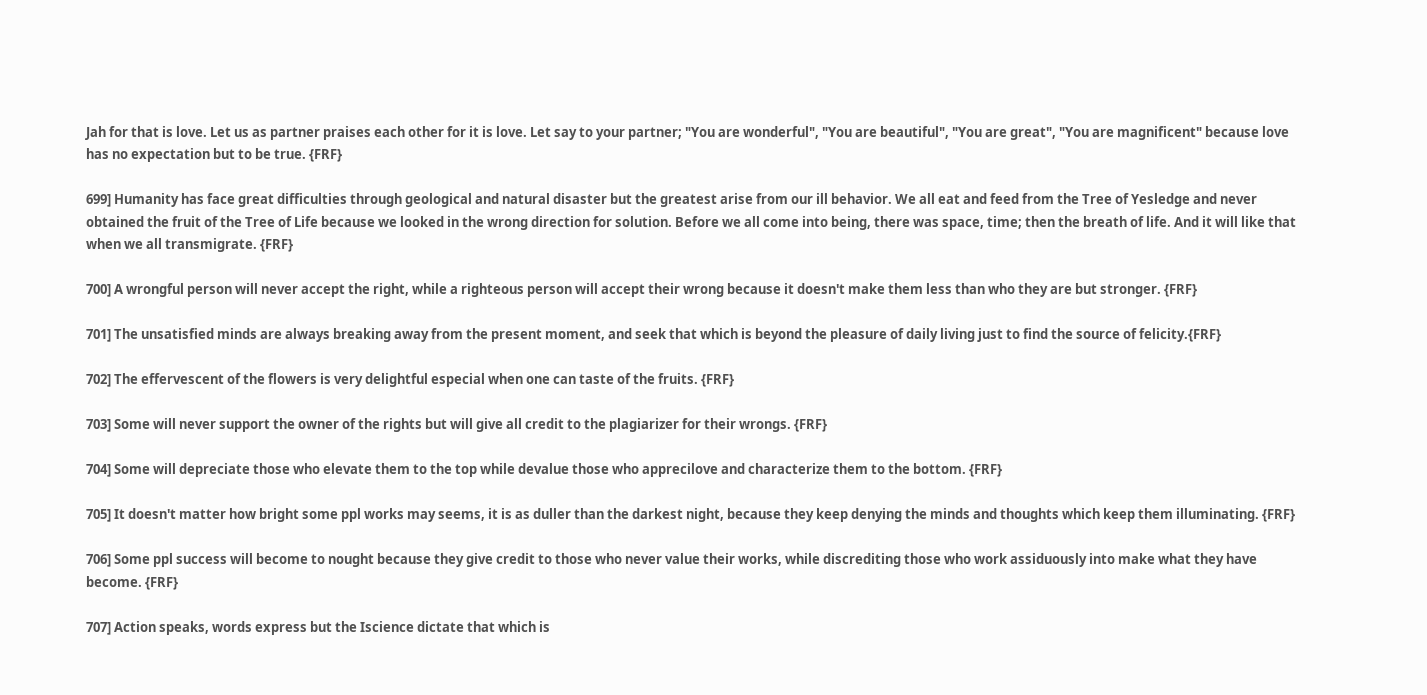Jah for that is love. Let us as partner praises each other for it is love. Let say to your partner; "You are wonderful", "You are beautiful", "You are great", "You are magnificent" because love has no expectation but to be true. {FRF}

699] Humanity has face great difficulties through geological and natural disaster but the greatest arise from our ill behavior. We all eat and feed from the Tree of Yesledge and never obtained the fruit of the Tree of Life because we looked in the wrong direction for solution. Before we all come into being, there was space, time; then the breath of life. And it will like that when we all transmigrate. {FRF}

700] A wrongful person will never accept the right, while a righteous person will accept their wrong because it doesn't make them less than who they are but stronger. {FRF}

701] The unsatisfied minds are always breaking away from the present moment, and seek that which is beyond the pleasure of daily living just to find the source of felicity.{FRF}

702] The effervescent of the flowers is very delightful especial when one can taste of the fruits. {FRF}

703] Some will never support the owner of the rights but will give all credit to the plagiarizer for their wrongs. {FRF}

704] Some will depreciate those who elevate them to the top while devalue those who apprecilove and characterize them to the bottom. {FRF}

705] It doesn't matter how bright some ppl works may seems, it is as duller than the darkest night, because they keep denying the minds and thoughts which keep them illuminating. {FRF}

706] Some ppl success will become to nought because they give credit to those who never value their works, while discrediting those who work assiduously into make what they have become. {FRF}

707] Action speaks, words express but the Iscience dictate that which is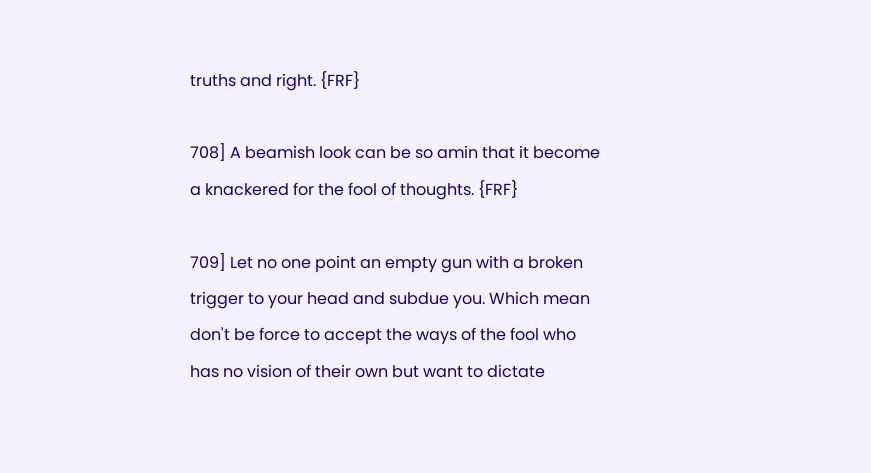truths and right. {FRF}

708] A beamish look can be so amin that it become a knackered for the fool of thoughts. {FRF}

709] Let no one point an empty gun with a broken trigger to your head and subdue you. Which mean don't be force to accept the ways of the fool who has no vision of their own but want to dictate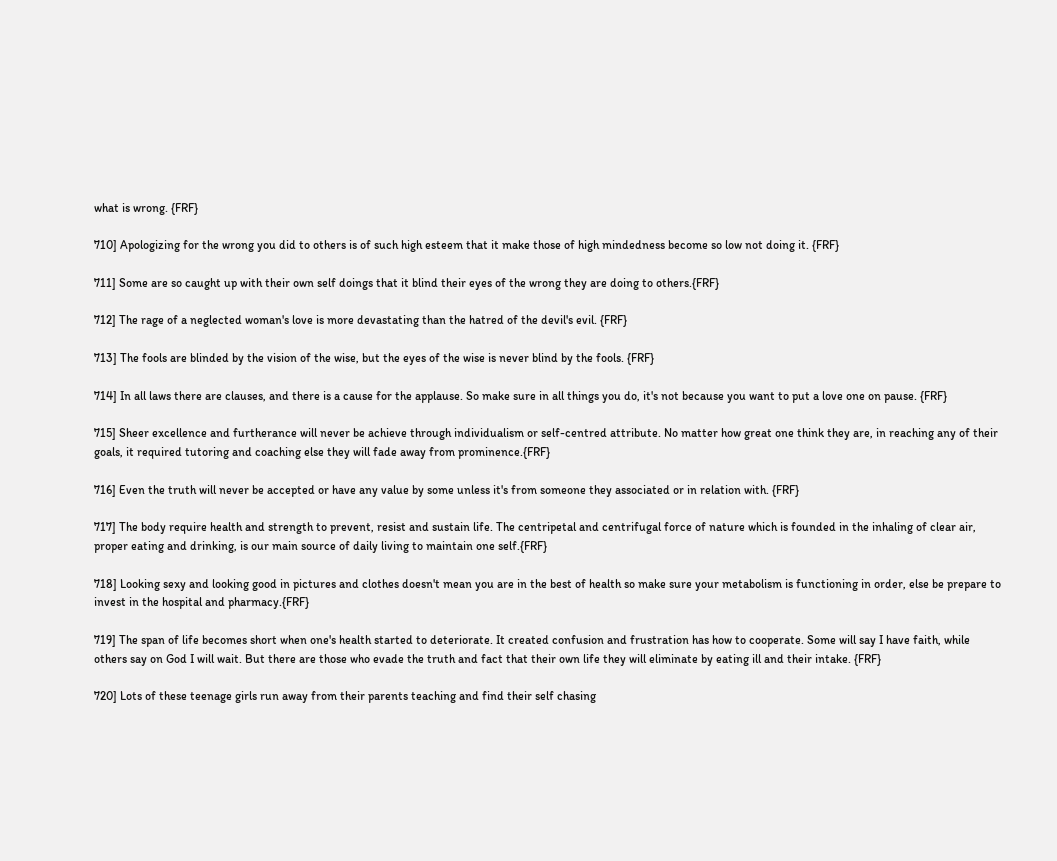what is wrong. {FRF}

710] Apologizing for the wrong you did to others is of such high esteem that it make those of high mindedness become so low not doing it. {FRF}

711] Some are so caught up with their own self doings that it blind their eyes of the wrong they are doing to others.{FRF}

712] The rage of a neglected woman's love is more devastating than the hatred of the devil's evil. {FRF}

713] The fools are blinded by the vision of the wise, but the eyes of the wise is never blind by the fools. {FRF}

714] In all laws there are clauses, and there is a cause for the applause. So make sure in all things you do, it's not because you want to put a love one on pause. {FRF}

715] Sheer excellence and furtherance will never be achieve through individualism or self-centred attribute. No matter how great one think they are, in reaching any of their goals, it required tutoring and coaching else they will fade away from prominence.{FRF}

716] Even the truth will never be accepted or have any value by some unless it's from someone they associated or in relation with. {FRF}

717] The body require health and strength to prevent, resist and sustain life. The centripetal and centrifugal force of nature which is founded in the inhaling of clear air, proper eating and drinking, is our main source of daily living to maintain one self.{FRF}

718] Looking sexy and looking good in pictures and clothes doesn't mean you are in the best of health so make sure your metabolism is functioning in order, else be prepare to invest in the hospital and pharmacy.{FRF}

719] The span of life becomes short when one's health started to deteriorate. It created confusion and frustration has how to cooperate. Some will say I have faith, while others say on God I will wait. But there are those who evade the truth and fact that their own life they will eliminate by eating ill and their intake. {FRF}

720] Lots of these teenage girls run away from their parents teaching and find their self chasing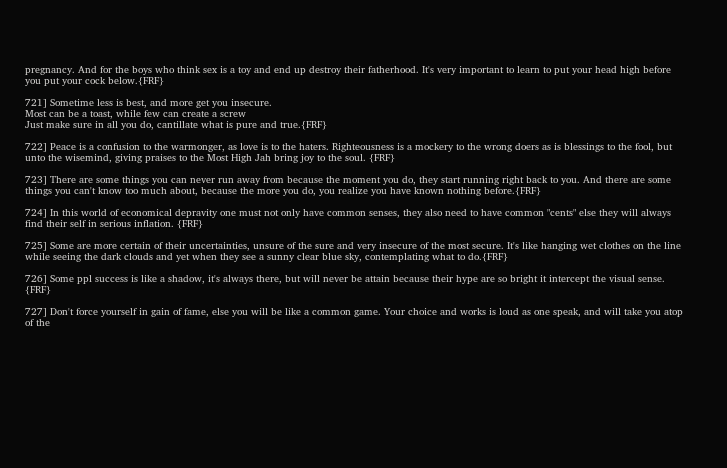pregnancy. And for the boys who think sex is a toy and end up destroy their fatherhood. It's very important to learn to put your head high before you put your cock below.{FRF}

721] Sometime less is best, and more get you insecure.
Most can be a toast, while few can create a screw
Just make sure in all you do, cantillate what is pure and true.{FRF}

722] Peace is a confusion to the warmonger, as love is to the haters. Righteousness is a mockery to the wrong doers as is blessings to the fool, but unto the wisemind, giving praises to the Most High Jah bring joy to the soul. {FRF}

723] There are some things you can never run away from because the moment you do, they start running right back to you. And there are some things you can't know too much about, because the more you do, you realize you have known nothing before.{FRF}

724] In this world of economical depravity one must not only have common senses, they also need to have common "cents" else they will always find their self in serious inflation. {FRF}

725] Some are more certain of their uncertainties, unsure of the sure and very insecure of the most secure. It's like hanging wet clothes on the line while seeing the dark clouds and yet when they see a sunny clear blue sky, contemplating what to do.{FRF}

726] Some ppl success is like a shadow, it's always there, but will never be attain because their hype are so bright it intercept the visual sense. {FRF}

727] Don't force yourself in gain of fame, else you will be like a common game. Your choice and works is loud as one speak, and will take you atop of the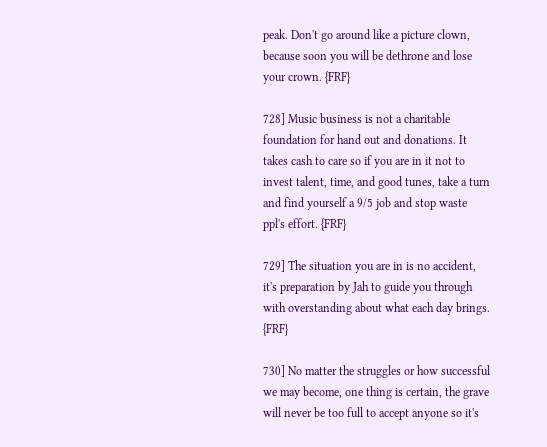peak. Don't go around like a picture clown, because soon you will be dethrone and lose your crown. {FRF}

728] Music business is not a charitable foundation for hand out and donations. It takes cash to care so if you are in it not to invest talent, time, and good tunes, take a turn and find yourself a 9/5 job and stop waste ppl's effort. {FRF}

729] The situation you are in is no accident, it's preparation by Jah to guide you through with overstanding about what each day brings. {FRF}

730] No matter the struggles or how successful we may become, one thing is certain, the grave will never be too full to accept anyone so it's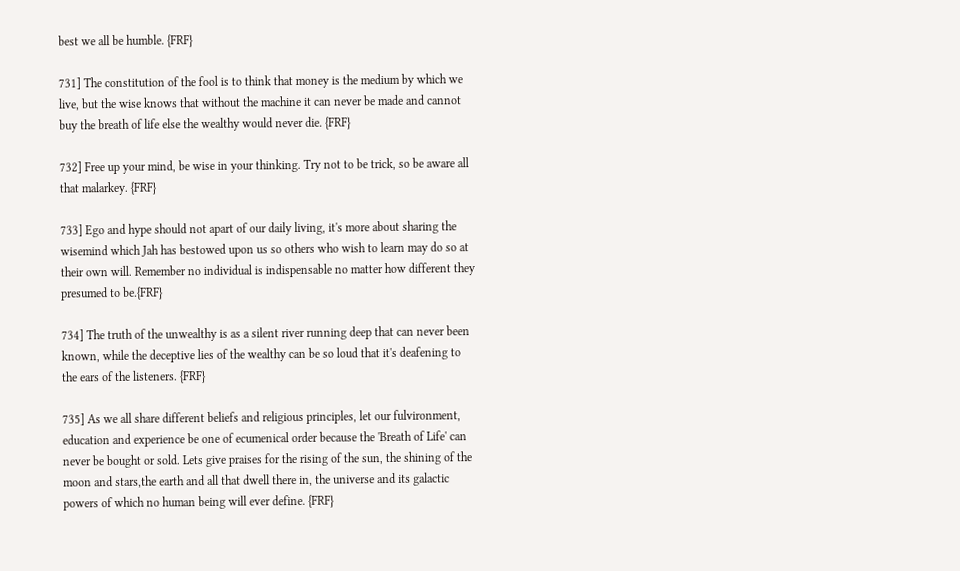best we all be humble. {FRF}

731] The constitution of the fool is to think that money is the medium by which we live, but the wise knows that without the machine it can never be made and cannot buy the breath of life else the wealthy would never die. {FRF}

732] Free up your mind, be wise in your thinking. Try not to be trick, so be aware all that malarkey. {FRF}

733] Ego and hype should not apart of our daily living, it's more about sharing the wisemind which Jah has bestowed upon us so others who wish to learn may do so at their own will. Remember no individual is indispensable no matter how different they presumed to be.{FRF}

734] The truth of the unwealthy is as a silent river running deep that can never been known, while the deceptive lies of the wealthy can be so loud that it's deafening to the ears of the listeners. {FRF}

735] As we all share different beliefs and religious principles, let our fulvironment, education and experience be one of ecumenical order because the 'Breath of Life' can never be bought or sold. Lets give praises for the rising of the sun, the shining of the moon and stars,the earth and all that dwell there in, the universe and its galactic powers of which no human being will ever define. {FRF}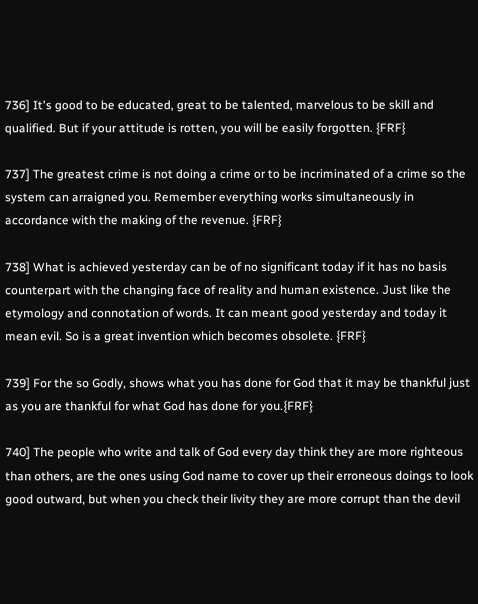736] It's good to be educated, great to be talented, marvelous to be skill and qualified. But if your attitude is rotten, you will be easily forgotten. {FRF}

737] The greatest crime is not doing a crime or to be incriminated of a crime so the system can arraigned you. Remember everything works simultaneously in accordance with the making of the revenue. {FRF}

738] What is achieved yesterday can be of no significant today if it has no basis counterpart with the changing face of reality and human existence. Just like the etymology and connotation of words. It can meant good yesterday and today it mean evil. So is a great invention which becomes obsolete. {FRF}

739] For the so Godly, shows what you has done for God that it may be thankful just as you are thankful for what God has done for you.{FRF}

740] The people who write and talk of God every day think they are more righteous than others, are the ones using God name to cover up their erroneous doings to look good outward, but when you check their livity they are more corrupt than the devil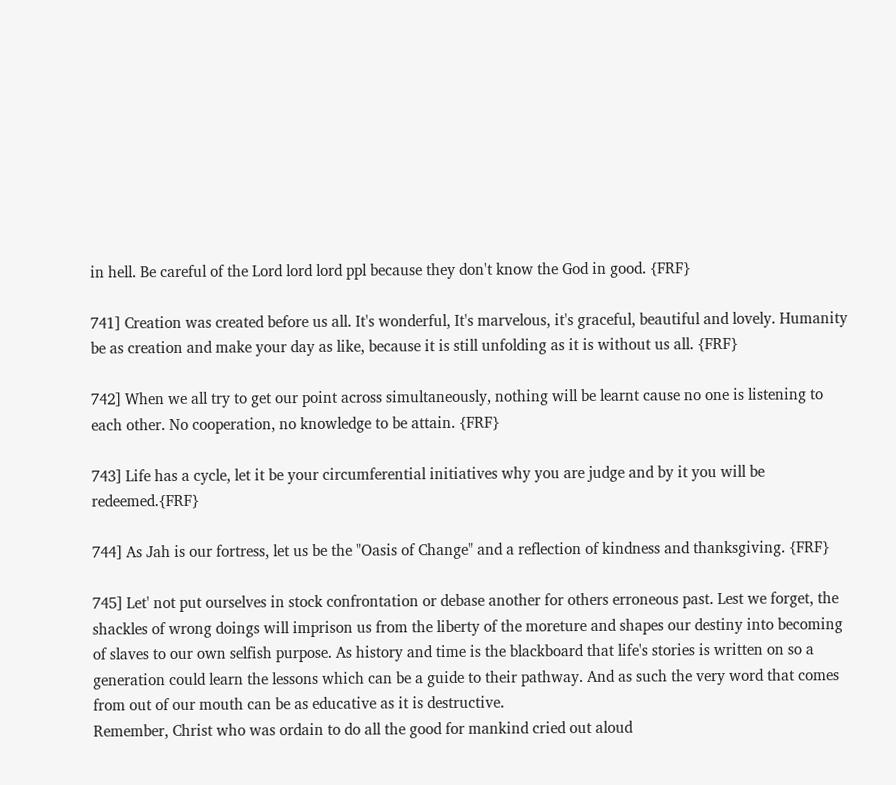in hell. Be careful of the Lord lord lord ppl because they don't know the God in good. {FRF}

741] Creation was created before us all. It's wonderful, It's marvelous, it's graceful, beautiful and lovely. Humanity be as creation and make your day as like, because it is still unfolding as it is without us all. {FRF}

742] When we all try to get our point across simultaneously, nothing will be learnt cause no one is listening to each other. No cooperation, no knowledge to be attain. {FRF}

743] Life has a cycle, let it be your circumferential initiatives why you are judge and by it you will be redeemed.{FRF}

744] As Jah is our fortress, let us be the "Oasis of Change" and a reflection of kindness and thanksgiving. {FRF}

745] Let' not put ourselves in stock confrontation or debase another for others erroneous past. Lest we forget, the shackles of wrong doings will imprison us from the liberty of the moreture and shapes our destiny into becoming of slaves to our own selfish purpose. As history and time is the blackboard that life's stories is written on so a generation could learn the lessons which can be a guide to their pathway. And as such the very word that comes from out of our mouth can be as educative as it is destructive.
Remember, Christ who was ordain to do all the good for mankind cried out aloud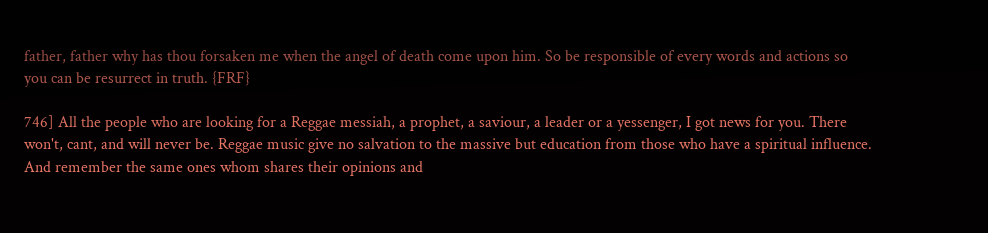father, father why has thou forsaken me when the angel of death come upon him. So be responsible of every words and actions so you can be resurrect in truth. {FRF}

746] All the people who are looking for a Reggae messiah, a prophet, a saviour, a leader or a yessenger, I got news for you. There won't, cant, and will never be. Reggae music give no salvation to the massive but education from those who have a spiritual influence. And remember the same ones whom shares their opinions and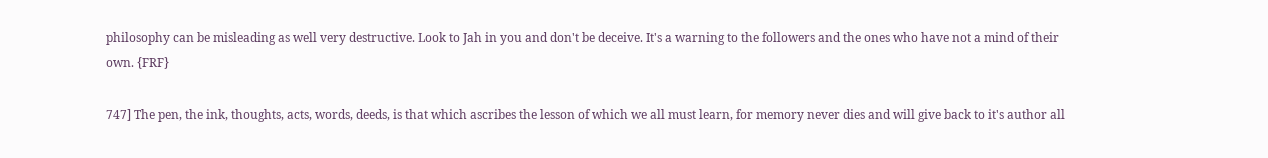philosophy can be misleading as well very destructive. Look to Jah in you and don't be deceive. It's a warning to the followers and the ones who have not a mind of their own. {FRF}

747] The pen, the ink, thoughts, acts, words, deeds, is that which ascribes the lesson of which we all must learn, for memory never dies and will give back to it's author all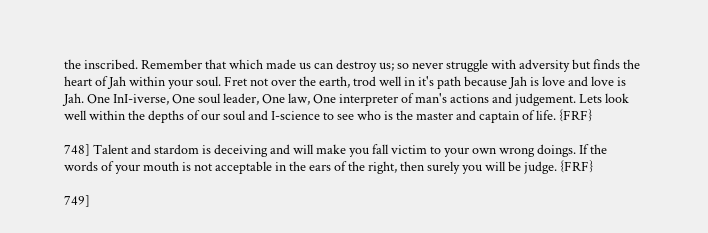the inscribed. Remember that which made us can destroy us; so never struggle with adversity but finds the heart of Jah within your soul. Fret not over the earth, trod well in it's path because Jah is love and love is Jah. One InI-iverse, One soul leader, One law, One interpreter of man's actions and judgement. Lets look well within the depths of our soul and I-science to see who is the master and captain of life. {FRF}

748] Talent and stardom is deceiving and will make you fall victim to your own wrong doings. If the words of your mouth is not acceptable in the ears of the right, then surely you will be judge. {FRF}

749]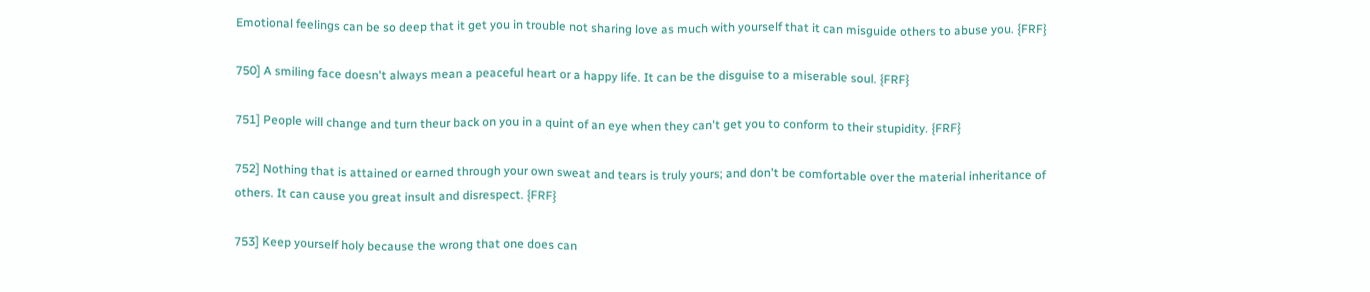Emotional feelings can be so deep that it get you in trouble not sharing love as much with yourself that it can misguide others to abuse you. {FRF}

750] A smiling face doesn't always mean a peaceful heart or a happy life. It can be the disguise to a miserable soul. {FRF}

751] People will change and turn theur back on you in a quint of an eye when they can't get you to conform to their stupidity. {FRF}

752] Nothing that is attained or earned through your own sweat and tears is truly yours; and don't be comfortable over the material inheritance of others. It can cause you great insult and disrespect. {FRF}

753] Keep yourself holy because the wrong that one does can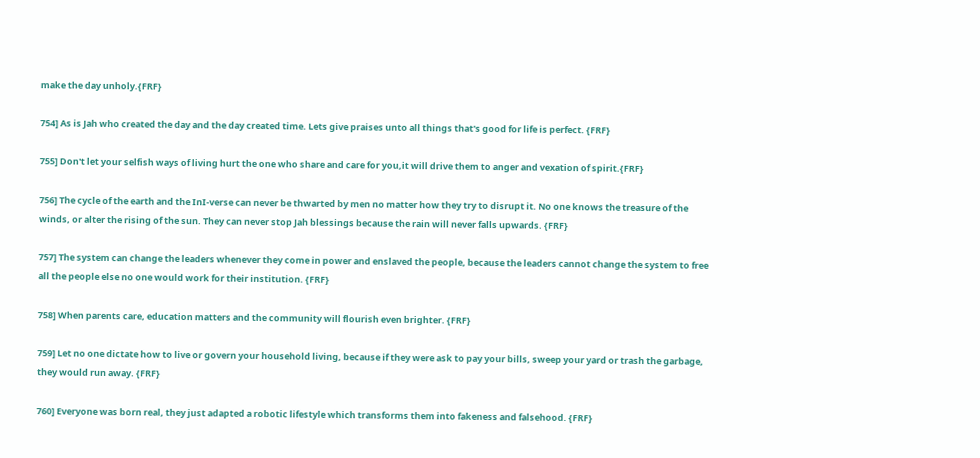make the day unholy.{FRF}

754] As is Jah who created the day and the day created time. Lets give praises unto all things that's good for life is perfect. {FRF}

755] Don't let your selfish ways of living hurt the one who share and care for you,it will drive them to anger and vexation of spirit.{FRF}

756] The cycle of the earth and the InI-verse can never be thwarted by men no matter how they try to disrupt it. No one knows the treasure of the winds, or alter the rising of the sun. They can never stop Jah blessings because the rain will never falls upwards. {FRF}

757] The system can change the leaders whenever they come in power and enslaved the people, because the leaders cannot change the system to free all the people else no one would work for their institution. {FRF}

758] When parents care, education matters and the community will flourish even brighter. {FRF}

759] Let no one dictate how to live or govern your household living, because if they were ask to pay your bills, sweep your yard or trash the garbage, they would run away. {FRF}

760] Everyone was born real, they just adapted a robotic lifestyle which transforms them into fakeness and falsehood. {FRF}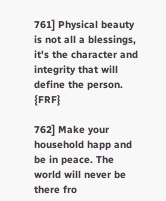761] Physical beauty is not all a blessings, it's the character and integrity that will define the person. {FRF}

762] Make your household happ and be in peace. The world will never be there fro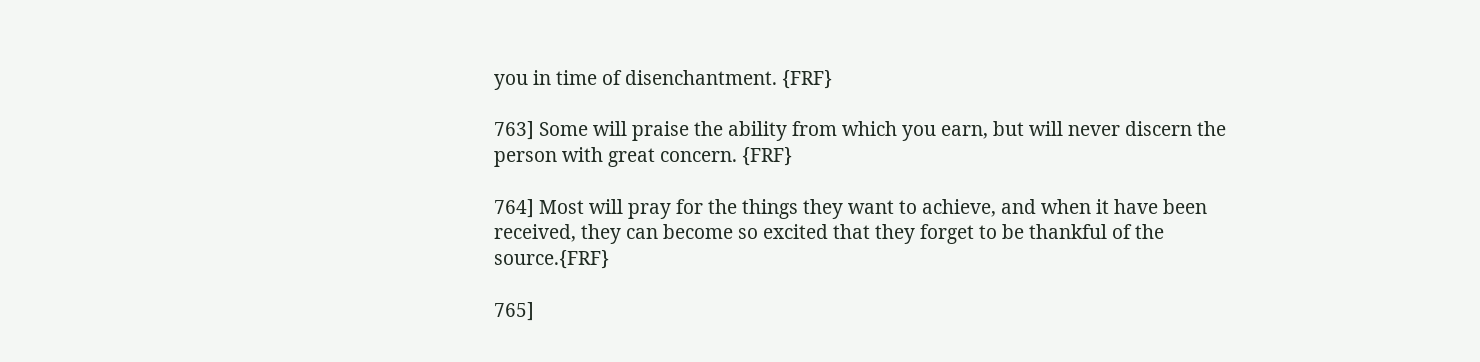you in time of disenchantment. {FRF}

763] Some will praise the ability from which you earn, but will never discern the person with great concern. {FRF}

764] Most will pray for the things they want to achieve, and when it have been received, they can become so excited that they forget to be thankful of the source.{FRF}

765]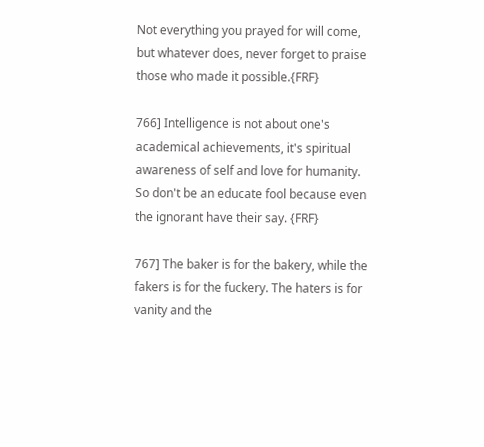Not everything you prayed for will come, but whatever does, never forget to praise those who made it possible.{FRF}

766] Intelligence is not about one's academical achievements, it's spiritual awareness of self and love for humanity. So don't be an educate fool because even the ignorant have their say. {FRF}

767] The baker is for the bakery, while the fakers is for the fuckery. The haters is for vanity and the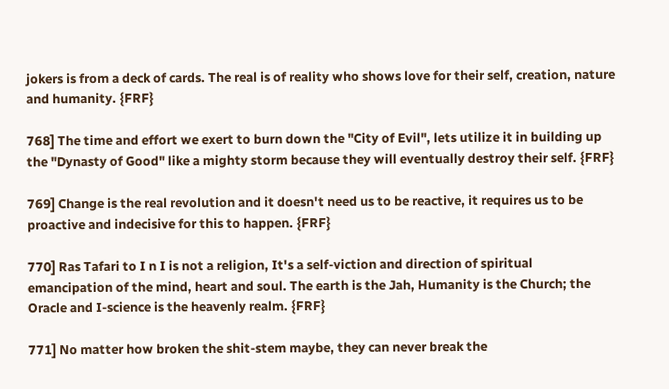jokers is from a deck of cards. The real is of reality who shows love for their self, creation, nature and humanity. {FRF}

768] The time and effort we exert to burn down the "City of Evil", lets utilize it in building up the "Dynasty of Good" like a mighty storm because they will eventually destroy their self. {FRF}

769] Change is the real revolution and it doesn't need us to be reactive, it requires us to be proactive and indecisive for this to happen. {FRF}

770] Ras Tafari to I n I is not a religion, It's a self-viction and direction of spiritual emancipation of the mind, heart and soul. The earth is the Jah, Humanity is the Church; the Oracle and I-science is the heavenly realm. {FRF}

771] No matter how broken the shit-stem maybe, they can never break the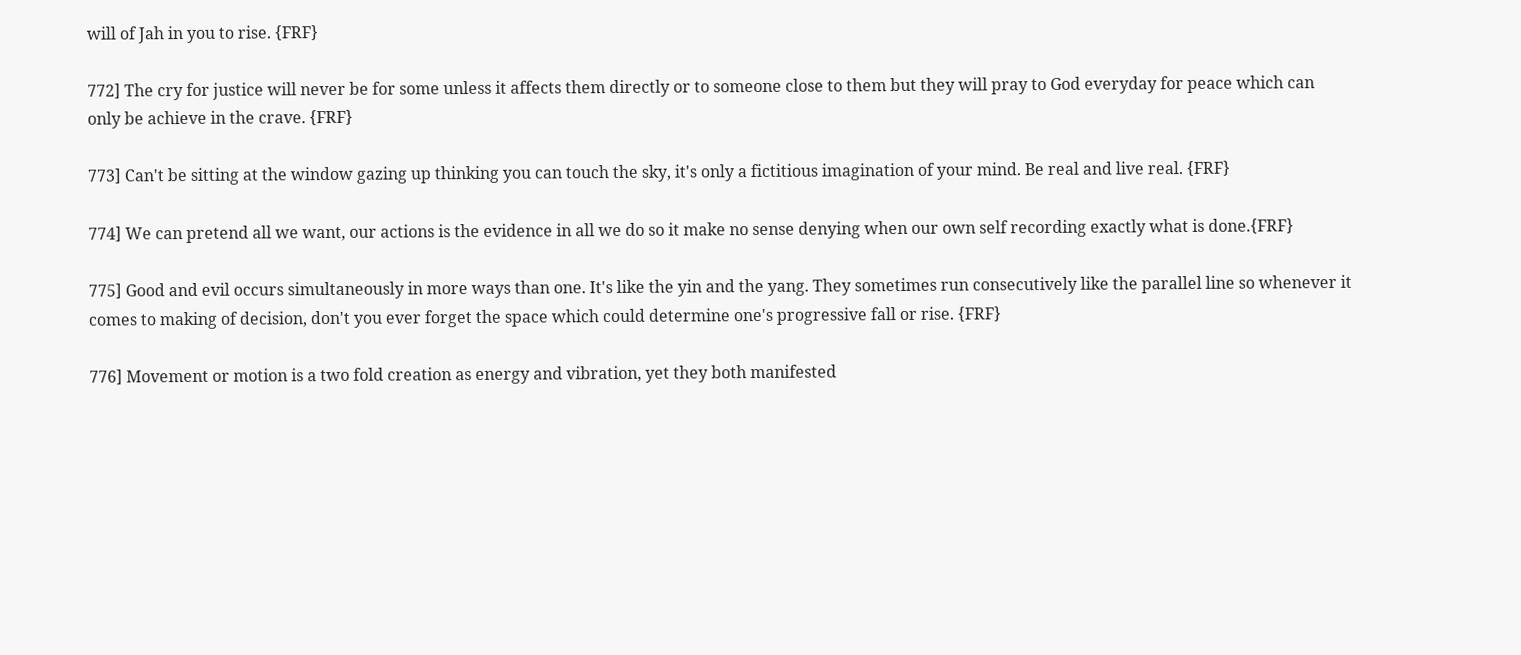will of Jah in you to rise. {FRF}

772] The cry for justice will never be for some unless it affects them directly or to someone close to them but they will pray to God everyday for peace which can only be achieve in the crave. {FRF}

773] Can't be sitting at the window gazing up thinking you can touch the sky, it's only a fictitious imagination of your mind. Be real and live real. {FRF}

774] We can pretend all we want, our actions is the evidence in all we do so it make no sense denying when our own self recording exactly what is done.{FRF}

775] Good and evil occurs simultaneously in more ways than one. It's like the yin and the yang. They sometimes run consecutively like the parallel line so whenever it comes to making of decision, don't you ever forget the space which could determine one's progressive fall or rise. {FRF}

776] Movement or motion is a two fold creation as energy and vibration, yet they both manifested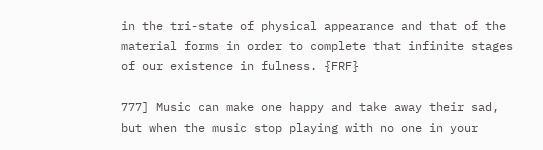in the tri-state of physical appearance and that of the material forms in order to complete that infinite stages of our existence in fulness. {FRF}

777] Music can make one happy and take away their sad, but when the music stop playing with no one in your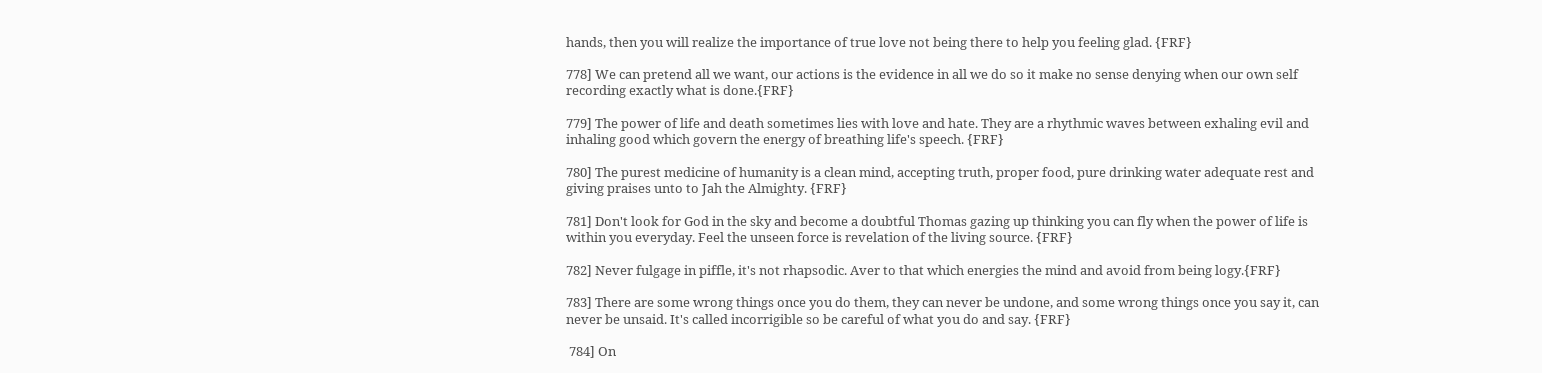hands, then you will realize the importance of true love not being there to help you feeling glad. {FRF}

778] We can pretend all we want, our actions is the evidence in all we do so it make no sense denying when our own self recording exactly what is done.{FRF}

779] The power of life and death sometimes lies with love and hate. They are a rhythmic waves between exhaling evil and inhaling good which govern the energy of breathing life's speech. {FRF}

780] The purest medicine of humanity is a clean mind, accepting truth, proper food, pure drinking water adequate rest and giving praises unto to Jah the Almighty. {FRF}

781] Don't look for God in the sky and become a doubtful Thomas gazing up thinking you can fly when the power of life is within you everyday. Feel the unseen force is revelation of the living source. {FRF}

782] Never fulgage in piffle, it's not rhapsodic. Aver to that which energies the mind and avoid from being logy.{FRF}

783] There are some wrong things once you do them, they can never be undone, and some wrong things once you say it, can never be unsaid. It's called incorrigible so be careful of what you do and say. {FRF}

 784] On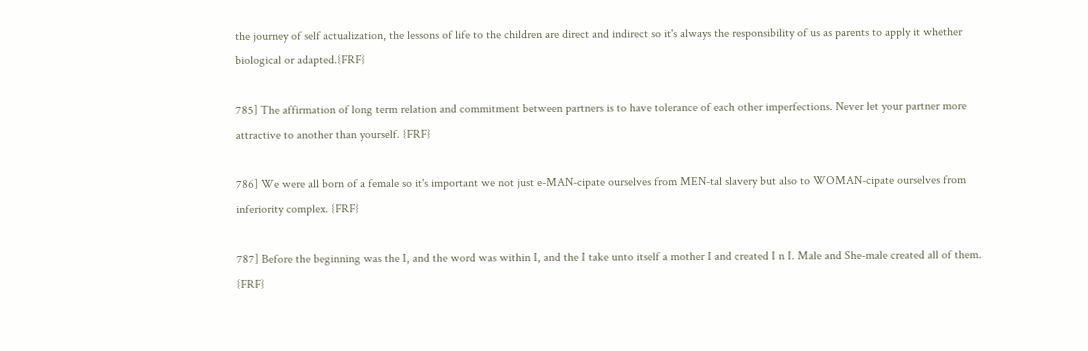the journey of self actualization, the lessons of life to the children are direct and indirect so it's always the responsibility of us as parents to apply it whether biological or adapted.{FRF}

785] The affirmation of long term relation and commitment between partners is to have tolerance of each other imperfections. Never let your partner more attractive to another than yourself. {FRF}

786] We were all born of a female so it's important we not just e-MAN-cipate ourselves from MEN-tal slavery but also to WOMAN-cipate ourselves from inferiority complex. {FRF}

787] Before the beginning was the I, and the word was within I, and the I take unto itself a mother I and created I n I. Male and She-male created all of them. {FRF}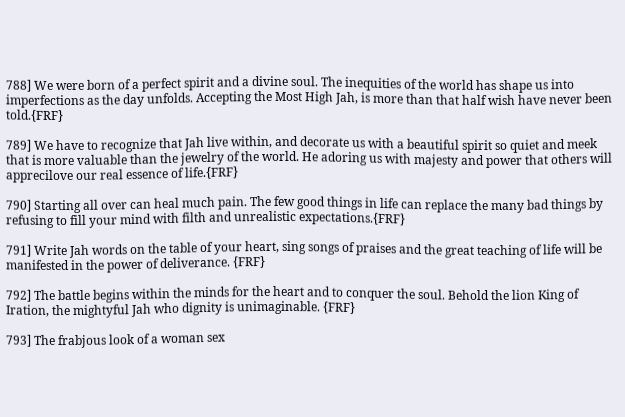788] We were born of a perfect spirit and a divine soul. The inequities of the world has shape us into imperfections as the day unfolds. Accepting the Most High Jah, is more than that half wish have never been told.{FRF}

789] We have to recognize that Jah live within, and decorate us with a beautiful spirit so quiet and meek that is more valuable than the jewelry of the world. He adoring us with majesty and power that others will apprecilove our real essence of life.{FRF}

790] Starting all over can heal much pain. The few good things in life can replace the many bad things by refusing to fill your mind with filth and unrealistic expectations.{FRF}

791] Write Jah words on the table of your heart, sing songs of praises and the great teaching of life will be manifested in the power of deliverance. {FRF}

792] The battle begins within the minds for the heart and to conquer the soul. Behold the lion King of Iration, the mightyful Jah who dignity is unimaginable. {FRF}

793] The frabjous look of a woman sex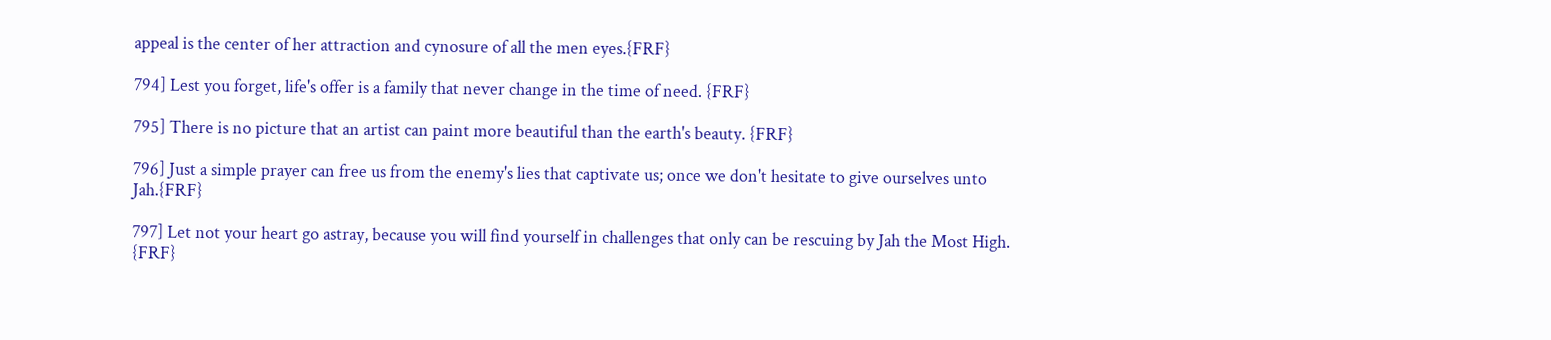appeal is the center of her attraction and cynosure of all the men eyes.{FRF}

794] Lest you forget, life's offer is a family that never change in the time of need. {FRF}

795] There is no picture that an artist can paint more beautiful than the earth's beauty. {FRF}

796] Just a simple prayer can free us from the enemy's lies that captivate us; once we don't hesitate to give ourselves unto Jah.{FRF}

797] Let not your heart go astray, because you will find yourself in challenges that only can be rescuing by Jah the Most High. {FRF}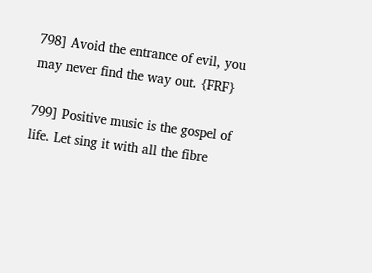798] Avoid the entrance of evil, you may never find the way out. {FRF}

799] Positive music is the gospel of life. Let sing it with all the fibre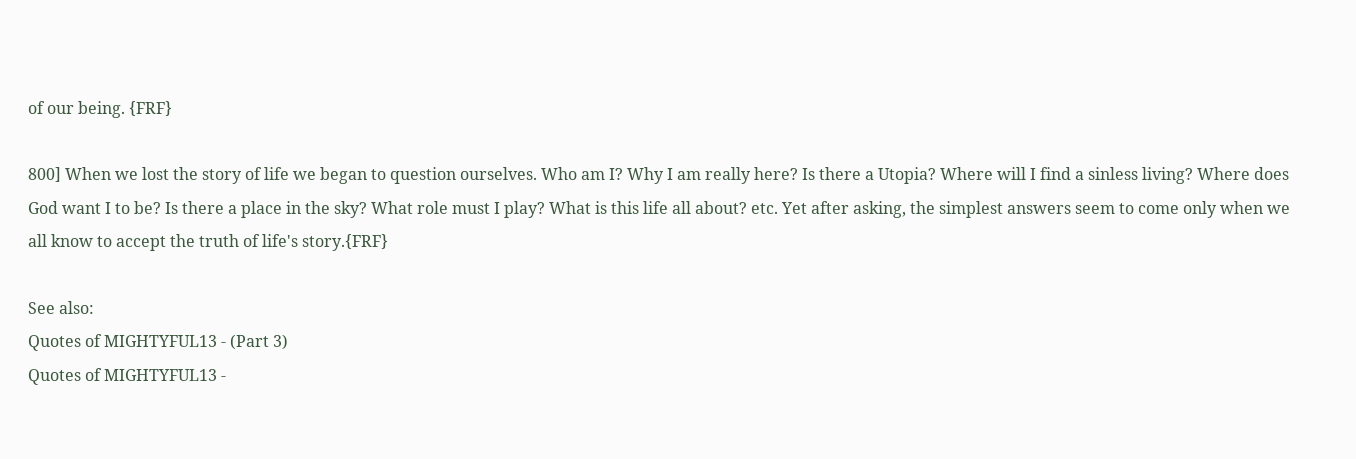of our being. {FRF}

800] When we lost the story of life we began to question ourselves. Who am I? Why I am really here? Is there a Utopia? Where will I find a sinless living? Where does God want I to be? Is there a place in the sky? What role must I play? What is this life all about? etc. Yet after asking, the simplest answers seem to come only when we all know to accept the truth of life's story.{FRF}

See also:
Quotes of MIGHTYFUL13 - (Part 3)
Quotes of MIGHTYFUL13 -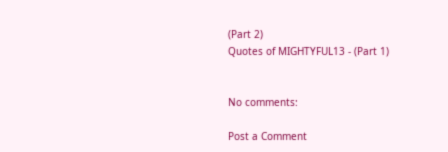(Part 2)
Quotes of MIGHTYFUL13 - (Part 1)


No comments:

Post a Comment